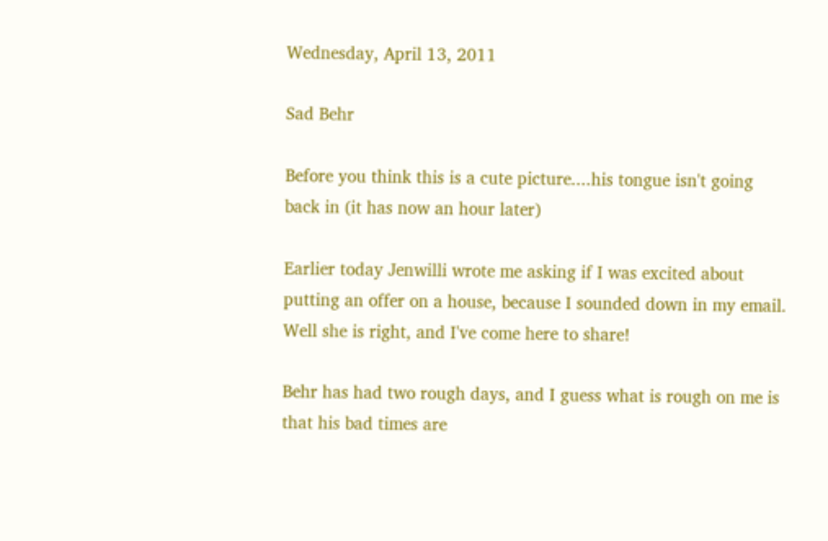Wednesday, April 13, 2011

Sad Behr

Before you think this is a cute picture....his tongue isn't going back in (it has now an hour later)

Earlier today Jenwilli wrote me asking if I was excited about putting an offer on a house, because I sounded down in my email. Well she is right, and I've come here to share!

Behr has had two rough days, and I guess what is rough on me is that his bad times are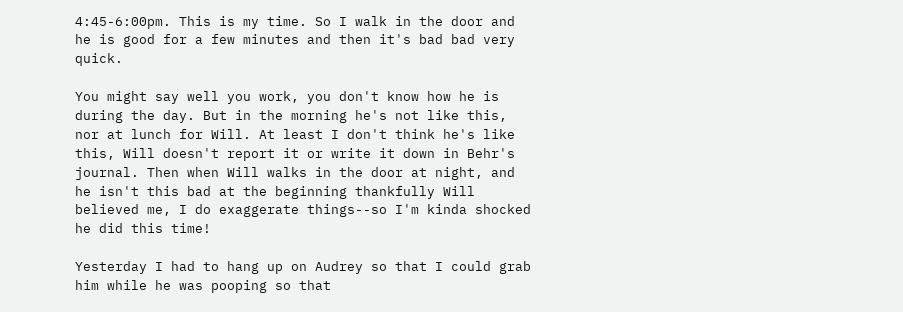4:45-6:00pm. This is my time. So I walk in the door and he is good for a few minutes and then it's bad bad very quick.

You might say well you work, you don't know how he is during the day. But in the morning he's not like this, nor at lunch for Will. At least I don't think he's like this, Will doesn't report it or write it down in Behr's journal. Then when Will walks in the door at night, and he isn't this bad at the beginning thankfully Will believed me, I do exaggerate things--so I'm kinda shocked he did this time!

Yesterday I had to hang up on Audrey so that I could grab him while he was pooping so that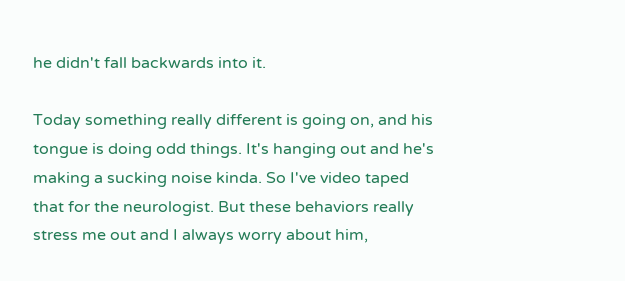he didn't fall backwards into it.

Today something really different is going on, and his tongue is doing odd things. It's hanging out and he's making a sucking noise kinda. So I've video taped that for the neurologist. But these behaviors really stress me out and I always worry about him,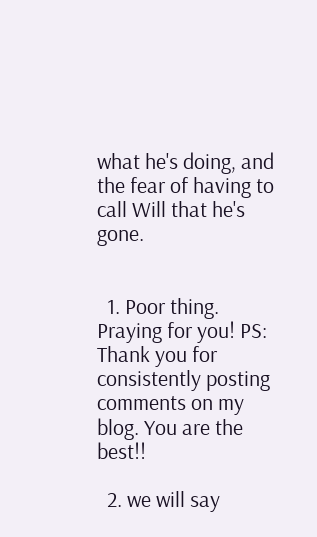what he's doing, and the fear of having to call Will that he's gone.


  1. Poor thing. Praying for you! PS: Thank you for consistently posting comments on my blog. You are the best!!

  2. we will say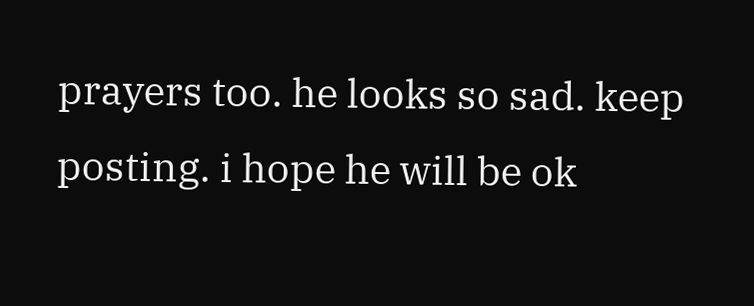prayers too. he looks so sad. keep posting. i hope he will be ok